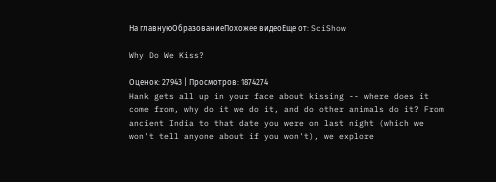На главнуюОбразованиеПохожее видеоЕще от: SciShow

Why Do We Kiss?

Оценок: 27943 | Просмотров: 1874274
Hank gets all up in your face about kissing -- where does it come from, why do it we do it, and do other animals do it? From ancient India to that date you were on last night (which we won't tell anyone about if you won't), we explore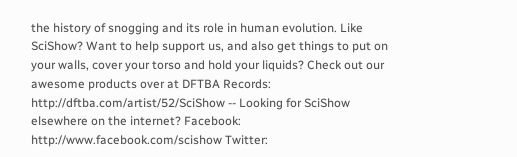the history of snogging and its role in human evolution. Like SciShow? Want to help support us, and also get things to put on your walls, cover your torso and hold your liquids? Check out our awesome products over at DFTBA Records: http://dftba.com/artist/52/SciShow -- Looking for SciShow elsewhere on the internet? Facebook: http://www.facebook.com/scishow Twitter: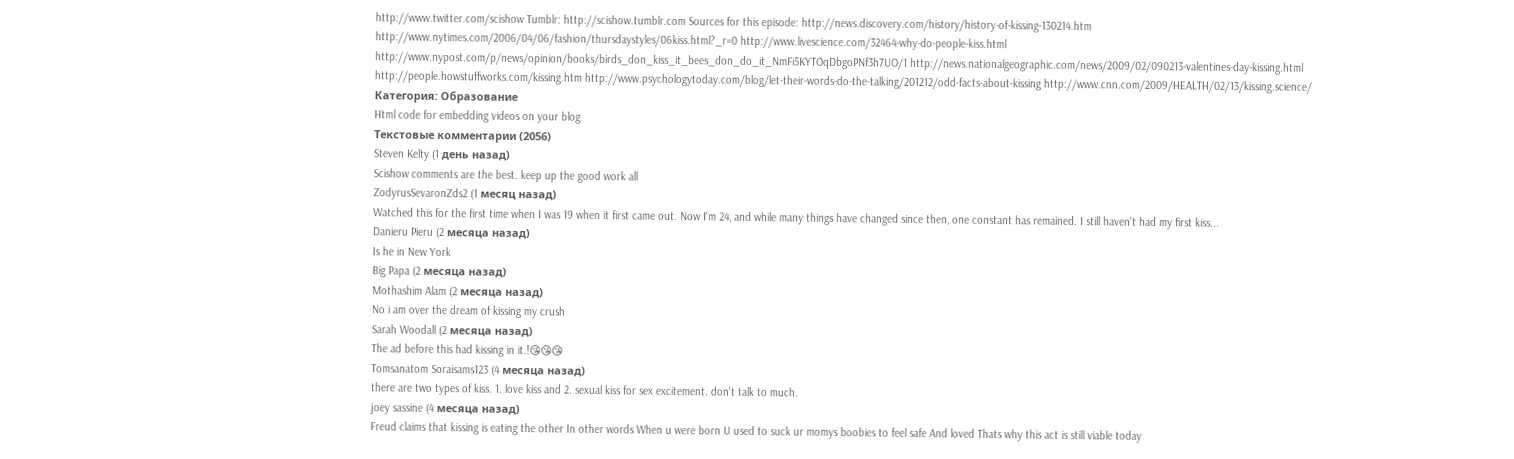http://www.twitter.com/scishow Tumblr: http://scishow.tumblr.com Sources for this episode: http://news.discovery.com/history/history-of-kissing-130214.htm http://www.nytimes.com/2006/04/06/fashion/thursdaystyles/06kiss.html?_r=0 http://www.livescience.com/32464-why-do-people-kiss.html http://www.nypost.com/p/news/opinion/books/birds_don_kiss_it_bees_don_do_it_NmFi5KYTOqDbgoPNf3h7UO/1 http://news.nationalgeographic.com/news/2009/02/090213-valentines-day-kissing.html http://people.howstuffworks.com/kissing.htm http://www.psychologytoday.com/blog/let-their-words-do-the-talking/201212/odd-facts-about-kissing http://www.cnn.com/2009/HEALTH/02/13/kissing.science/
Категория: Образование
Html code for embedding videos on your blog
Текстовые комментарии (2056)
Steven Kelty (1 день назад)
Scishow comments are the best. keep up the good work all
ZodyrusSevaronZds2 (1 месяц назад)
Watched this for the first time when I was 19 when it first came out. Now I'm 24, and while many things have changed since then, one constant has remained. I still haven't had my first kiss...
Danieru Pieru (2 месяца назад)
Is he in New York
Big Papa (2 месяца назад)
Mothashim Alam (2 месяца назад)
No i am over the dream of kissing my crush
Sarah Woodall (2 месяца назад)
The ad before this had kissing in it.!😘😘😘
Tomsanatom Soraisams123 (4 месяца назад)
there are two types of kiss. 1. love kiss and 2. sexual kiss for sex excitement. don't talk to much.
joey sassine (4 месяца назад)
Freud claims that kissing is eating the other In other words When u were born U used to suck ur momys boobies to feel safe And loved Thats why this act is still viable today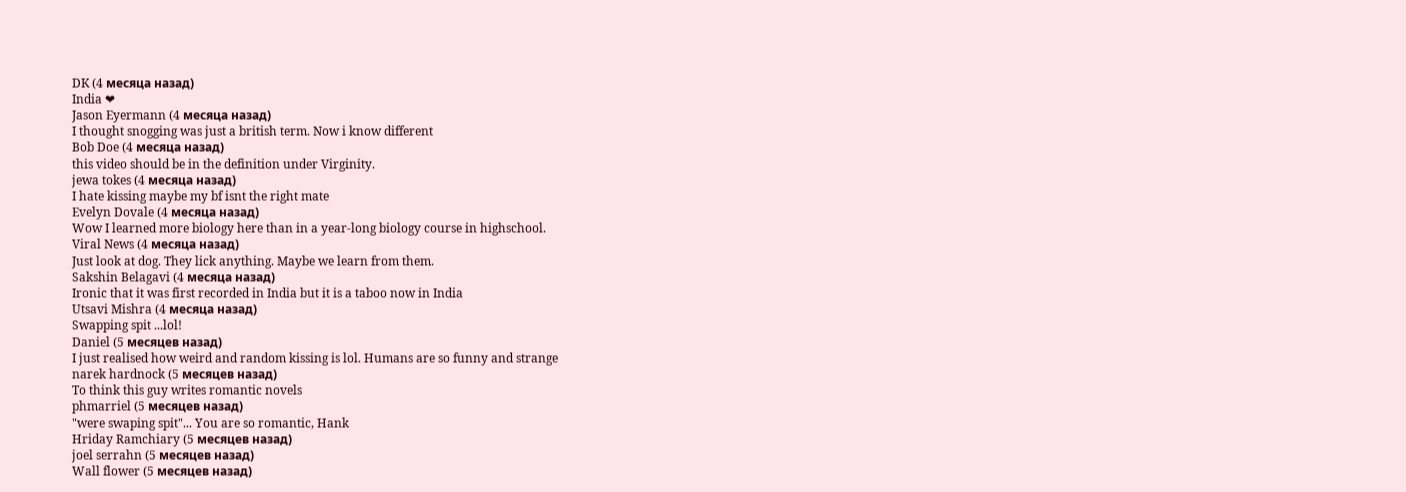DK (4 месяца назад)
India ❤
Jason Eyermann (4 месяца назад)
I thought snogging was just a british term. Now i know different
Bob Doe (4 месяца назад)
this video should be in the definition under Virginity.
jewa tokes (4 месяца назад)
I hate kissing maybe my bf isnt the right mate
Evelyn Dovale (4 месяца назад)
Wow I learned more biology here than in a year-long biology course in highschool.
Viral News (4 месяца назад)
Just look at dog. They lick anything. Maybe we learn from them.
Sakshin Belagavi (4 месяца назад)
Ironic that it was first recorded in India but it is a taboo now in India
Utsavi Mishra (4 месяца назад)
Swapping spit ...lol!
Daniel (5 месяцев назад)
I just realised how weird and random kissing is lol. Humans are so funny and strange
narek hardnock (5 месяцев назад)
To think this guy writes romantic novels
phmarriel (5 месяцев назад)
"were swaping spit"... You are so romantic, Hank
Hriday Ramchiary (5 месяцев назад)
joel serrahn (5 месяцев назад)
Wall flower (5 месяцев назад)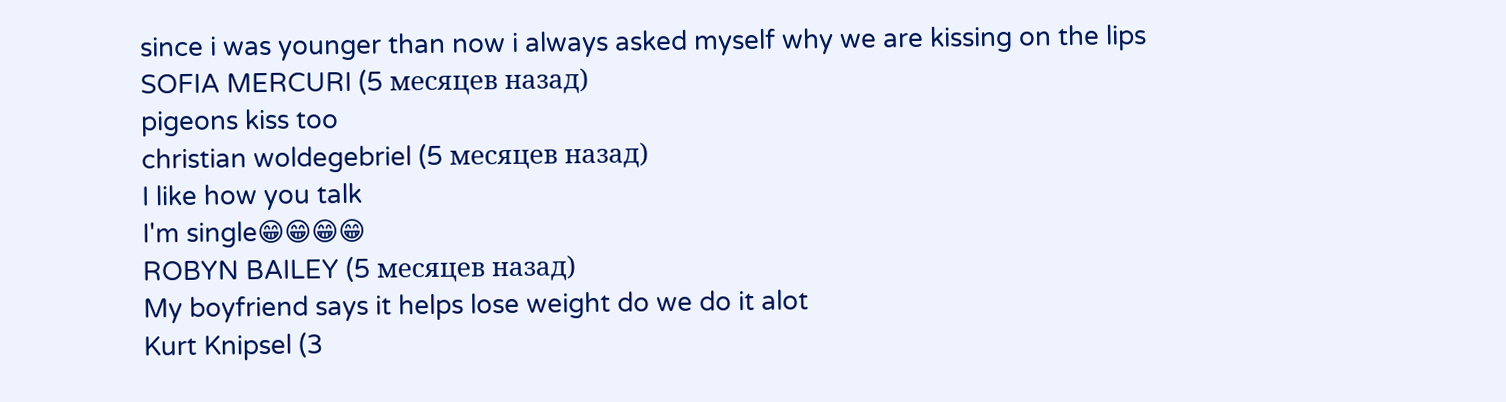since i was younger than now i always asked myself why we are kissing on the lips
SOFIA MERCURI (5 месяцев назад)
pigeons kiss too
christian woldegebriel (5 месяцев назад)
I like how you talk
I'm single😁😁😁😁
ROBYN BAILEY (5 месяцев назад)
My boyfriend says it helps lose weight do we do it alot
Kurt Knipsel (3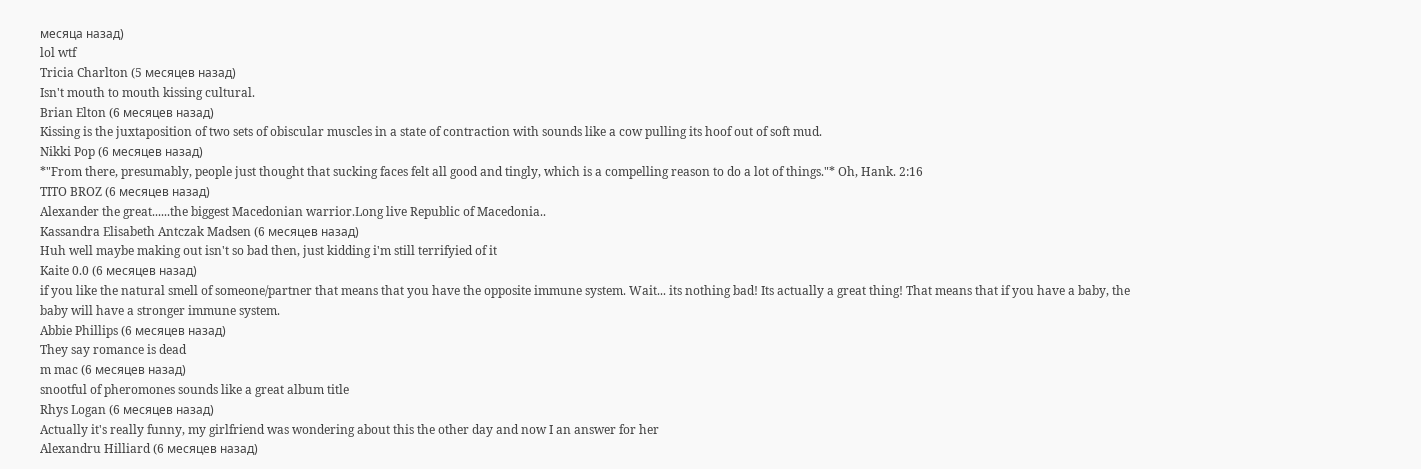месяца назад)
lol wtf
Tricia Charlton (5 месяцев назад)
Isn't mouth to mouth kissing cultural.
Brian Elton (6 месяцев назад)
Kissing is the juxtaposition of two sets of obiscular muscles in a state of contraction with sounds like a cow pulling its hoof out of soft mud.
Nikki Pop (6 месяцев назад)
*"From there, presumably, people just thought that sucking faces felt all good and tingly, which is a compelling reason to do a lot of things."* Oh, Hank. 2:16
TITO BROZ (6 месяцев назад)
Alexander the great......the biggest Macedonian warrior.Long live Republic of Macedonia..
Kassandra Elisabeth Antczak Madsen (6 месяцев назад)
Huh well maybe making out isn't so bad then, just kidding i'm still terrifyied of it
Kaite 0.0 (6 месяцев назад)
if you like the natural smell of someone/partner that means that you have the opposite immune system. Wait... its nothing bad! Its actually a great thing! That means that if you have a baby, the baby will have a stronger immune system.
Abbie Phillips (6 месяцев назад)
They say romance is dead
m mac (6 месяцев назад)
snootful of pheromones sounds like a great album title
Rhys Logan (6 месяцев назад)
Actually it's really funny, my girlfriend was wondering about this the other day and now I an answer for her
Alexandru Hilliard (6 месяцев назад)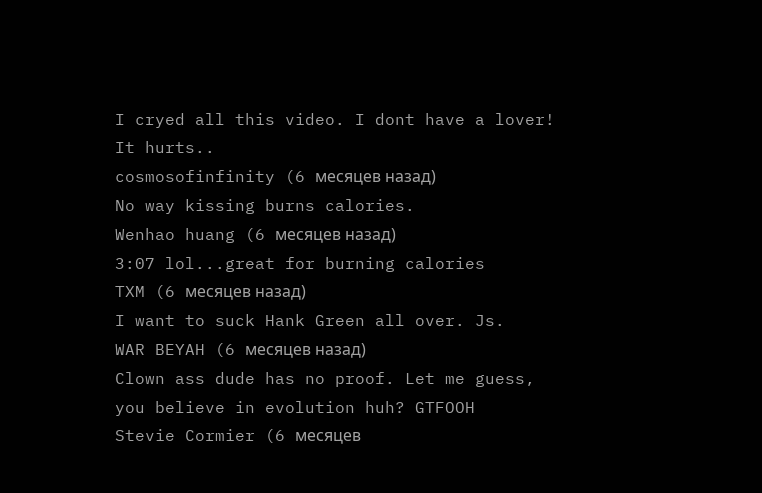I cryed all this video. I dont have a lover! It hurts..
cosmosofinfinity (6 месяцев назад)
No way kissing burns calories.
Wenhao huang (6 месяцев назад)
3:07 lol...great for burning calories
TXM (6 месяцев назад)
I want to suck Hank Green all over. Js.
WAR BEYAH (6 месяцев назад)
Clown ass dude has no proof. Let me guess, you believe in evolution huh? GTFOOH
Stevie Cormier (6 месяцев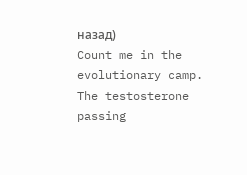назад)
Count me in the evolutionary camp. The testosterone passing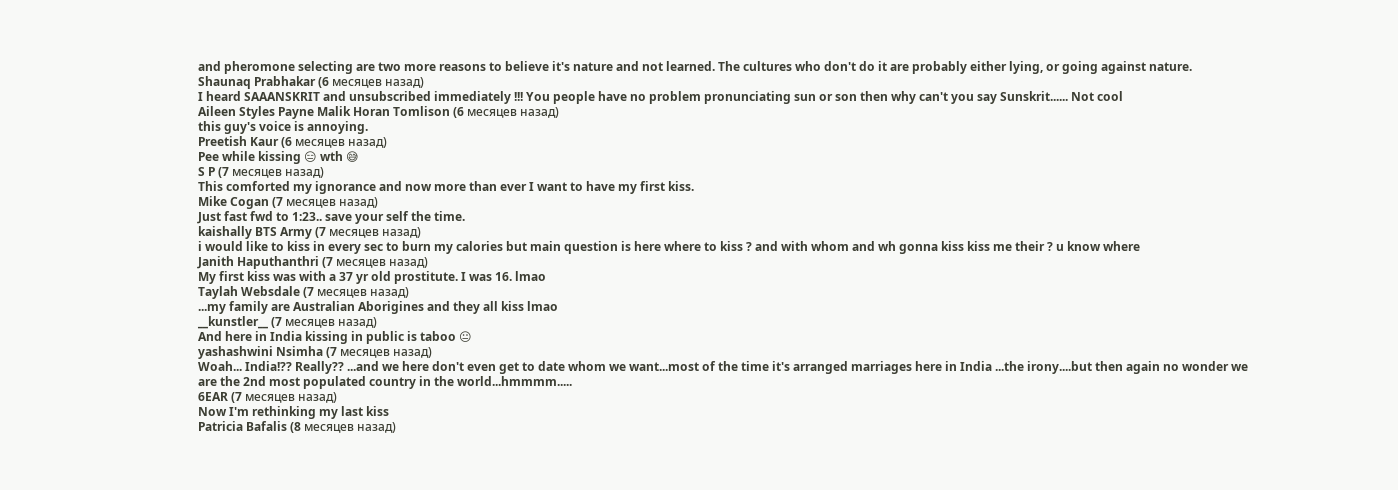and pheromone selecting are two more reasons to believe it's nature and not learned. The cultures who don't do it are probably either lying, or going against nature.
Shaunaq Prabhakar (6 месяцев назад)
I heard SAAANSKRIT and unsubscribed immediately !!! You people have no problem pronunciating sun or son then why can't you say Sunskrit...... Not cool
Aileen Styles Payne Malik Horan Tomlison (6 месяцев назад)
this guy's voice is annoying.
Preetish Kaur (6 месяцев назад)
Pee while kissing 😑 wth 😅
S P (7 месяцев назад)
This comforted my ignorance and now more than ever I want to have my first kiss.
Mike Cogan (7 месяцев назад)
Just fast fwd to 1:23.. save your self the time.
kaishally BTS Army (7 месяцев назад)
i would like to kiss in every sec to burn my calories but main question is here where to kiss ? and with whom and wh gonna kiss kiss me their ? u know where
Janith Haputhanthri (7 месяцев назад)
My first kiss was with a 37 yr old prostitute. I was 16. lmao
Taylah Websdale (7 месяцев назад)
...my family are Australian Aborigines and they all kiss lmao
__kunstler__ (7 месяцев назад)
And here in India kissing in public is taboo 😐
yashashwini Nsimha (7 месяцев назад)
Woah... India!?? Really?? ...and we here don't even get to date whom we want...most of the time it's arranged marriages here in India ...the irony....but then again no wonder we are the 2nd most populated country in the world...hmmmm.....
6EAR (7 месяцев назад)
Now I'm rethinking my last kiss
Patricia Bafalis (8 месяцев назад)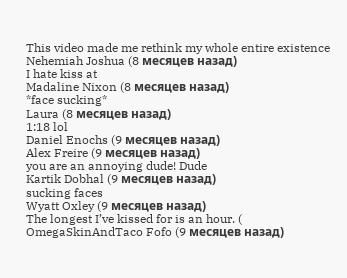This video made me rethink my whole entire existence
Nehemiah Joshua (8 месяцев назад)
I hate kiss at
Madaline Nixon (8 месяцев назад)
*face sucking*
Laura (8 месяцев назад)
1:18 lol
Daniel Enochs (9 месяцев назад)
Alex Freire (9 месяцев назад)
you are an annoying dude! Dude
Kartik Dobhal (9 месяцев назад)
sucking faces
Wyatt Oxley (9 месяцев назад)
The longest I’ve kissed for is an hour. (
OmegaSkinAndTaco Fofo (9 месяцев назад)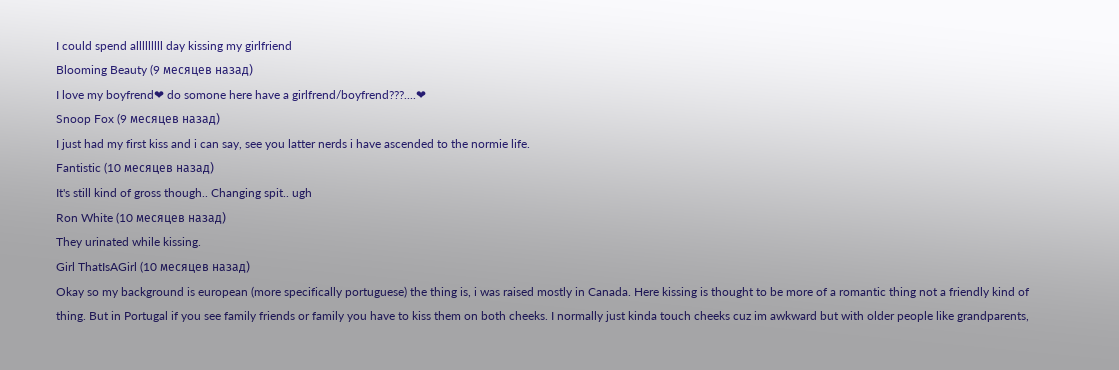I could spend alllllllll day kissing my girlfriend
Blooming Beauty (9 месяцев назад)
I love my boyfrend❤ do somone here have a girlfrend/boyfrend???....❤
Snoop Fox (9 месяцев назад)
I just had my first kiss and i can say, see you latter nerds i have ascended to the normie life.
Fantistic (10 месяцев назад)
It's still kind of gross though.. Changing spit.. ugh
Ron White (10 месяцев назад)
They urinated while kissing.
Girl ThatIsAGirl (10 месяцев назад)
Okay so my background is european (more specifically portuguese) the thing is, i was raised mostly in Canada. Here kissing is thought to be more of a romantic thing not a friendly kind of thing. But in Portugal if you see family friends or family you have to kiss them on both cheeks. I normally just kinda touch cheeks cuz im awkward but with older people like grandparents,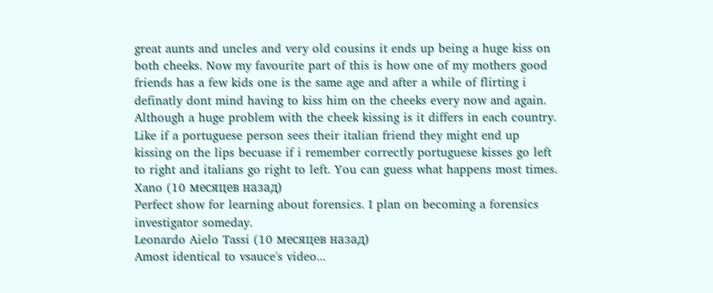great aunts and uncles and very old cousins it ends up being a huge kiss on both cheeks. Now my favourite part of this is how one of my mothers good friends has a few kids one is the same age and after a while of flirting i definatly dont mind having to kiss him on the cheeks every now and again. Although a huge problem with the cheek kissing is it differs in each country. Like if a portuguese person sees their italian friend they might end up kissing on the lips becuase if i remember correctly portuguese kisses go left to right and italians go right to left. You can guess what happens most times.
Xano (10 месяцев назад)
Perfect show for learning about forensics. I plan on becoming a forensics investigator someday.
Leonardo Aielo Tassi (10 месяцев назад)
Amost identical to vsauce's video...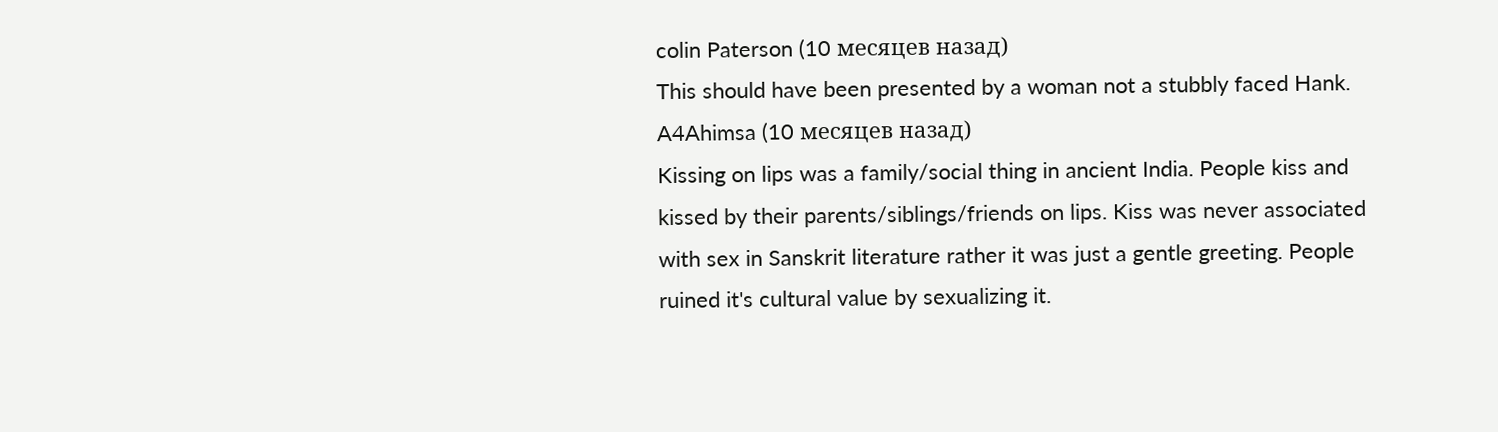colin Paterson (10 месяцев назад)
This should have been presented by a woman not a stubbly faced Hank.
A4Ahimsa (10 месяцев назад)
Kissing on lips was a family/social thing in ancient India. People kiss and kissed by their parents/siblings/friends on lips. Kiss was never associated with sex in Sanskrit literature rather it was just a gentle greeting. People ruined it's cultural value by sexualizing it.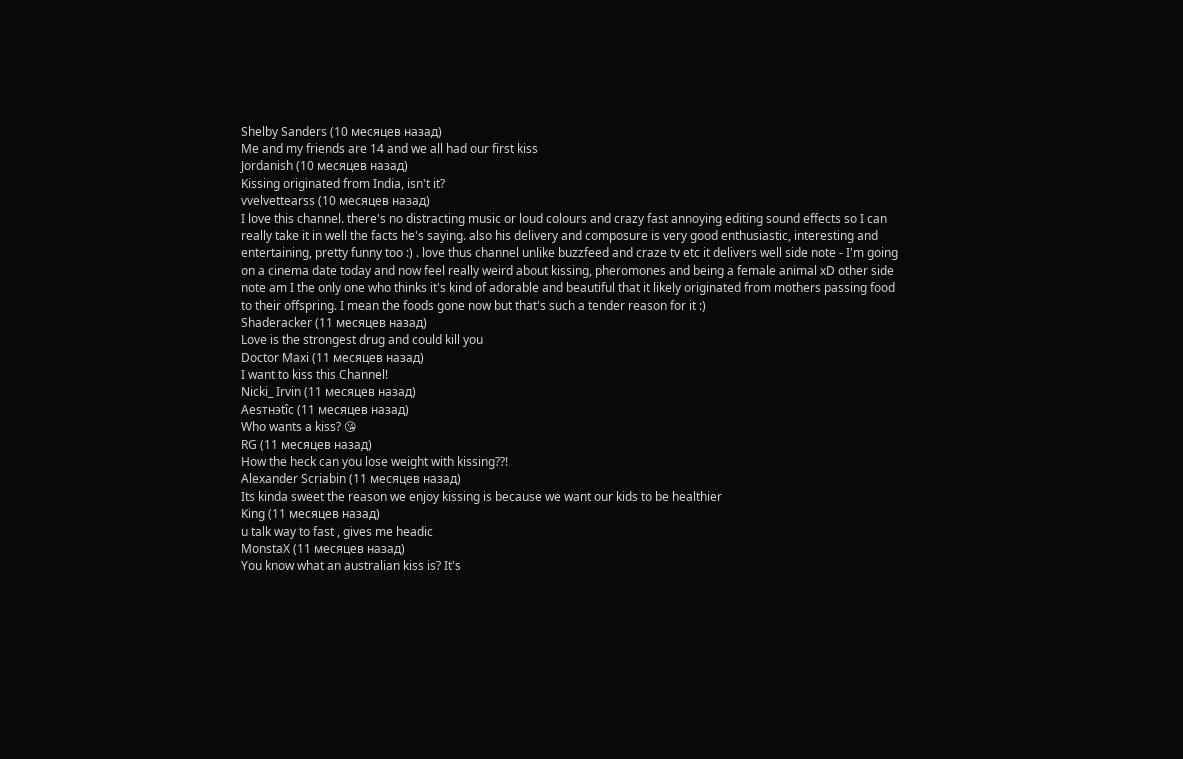Shelby Sanders (10 месяцев назад)
Me and my friends are 14 and we all had our first kiss
Jordanish (10 месяцев назад)
Kissing originated from India, isn't it?
vvelvettearss (10 месяцев назад)
I love this channel. there's no distracting music or loud colours and crazy fast annoying editing sound effects so I can really take it in well the facts he's saying. also his delivery and composure is very good enthusiastic, interesting and entertaining, pretty funny too :) . love thus channel unlike buzzfeed and craze tv etc it delivers well side note - I'm going on a cinema date today and now feel really weird about kissing, pheromones and being a female animal xD other side note am I the only one who thinks it's kind of adorable and beautiful that it likely originated from mothers passing food to their offspring. I mean the foods gone now but that's such a tender reason for it :)
Shaderacker (11 месяцев назад)
Love is the strongest drug and could kill you
Doctor Maxi (11 месяцев назад)
I want to kiss this Channel!
Nicki_ Irvin (11 месяцев назад)
Aesтнэtîc (11 месяцев назад)
Who wants a kiss? 😘
RG (11 месяцев назад)
How the heck can you lose weight with kissing??!
Alexander Scriabin (11 месяцев назад)
Its kinda sweet the reason we enjoy kissing is because we want our kids to be healthier
King (11 месяцев назад)
u talk way to fast , gives me headic
MonstaX (11 месяцев назад)
You know what an australian kiss is? It's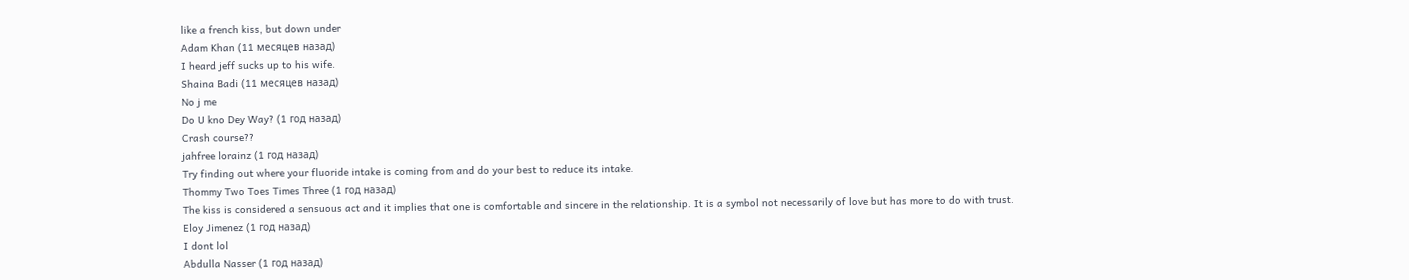like a french kiss, but down under
Adam Khan (11 месяцев назад)
I heard jeff sucks up to his wife.
Shaina Badi (11 месяцев назад)
No j me
Do U kno Dey Way? (1 год назад)
Crash course??
jahfree lorainz (1 год назад)
Try finding out where your fluoride intake is coming from and do your best to reduce its intake.
Thommy Two Toes Times Three (1 год назад)
The kiss is considered a sensuous act and it implies that one is comfortable and sincere in the relationship. It is a symbol not necessarily of love but has more to do with trust.
Eloy Jimenez (1 год назад)
I dont lol
Abdulla Nasser (1 год назад)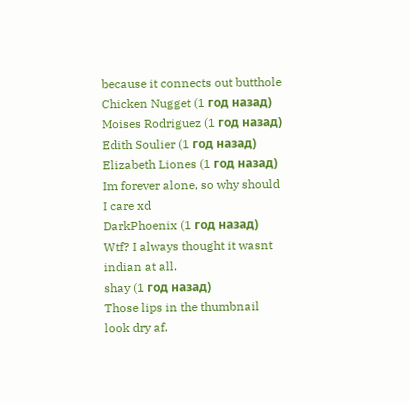because it connects out butthole
Chicken Nugget (1 год назад)
Moises Rodriguez (1 год назад)
Edith Soulier (1 год назад)
Elizabeth Liones (1 год назад)
Im forever alone, so why should I care xd
DarkPhoenix (1 год назад)
Wtf? I always thought it wasnt indian at all.
shay (1 год назад)
Those lips in the thumbnail look dry af.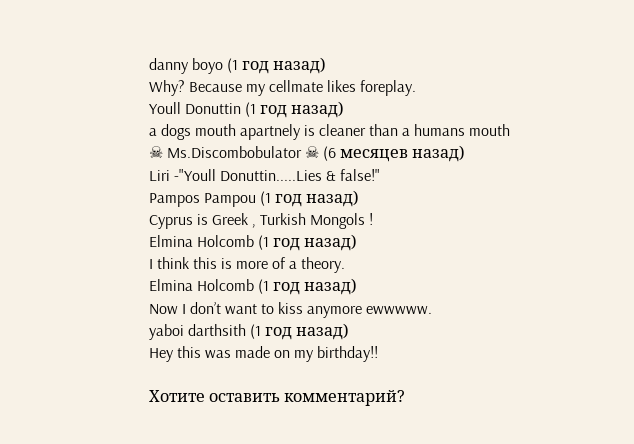danny boyo (1 год назад)
Why? Because my cellmate likes foreplay.
Youll Donuttin (1 год назад)
a dogs mouth apartnely is cleaner than a humans mouth
☠ Ms.Discombobulator ☠ (6 месяцев назад)
Liri -"Youll Donuttin.....Lies & false!"
Pampos Pampou (1 год назад)
Cyprus is Greek , Turkish Mongols !
Elmina Holcomb (1 год назад)
I think this is more of a theory.
Elmina Holcomb (1 год назад)
Now I don’t want to kiss anymore ewwwww.
yaboi darthsith (1 год назад)
Hey this was made on my birthday!!

Хотите оставить комментарий?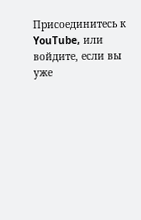Присоединитесь к YouTube, или войдите, если вы уже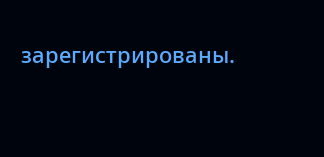зарегистрированы.